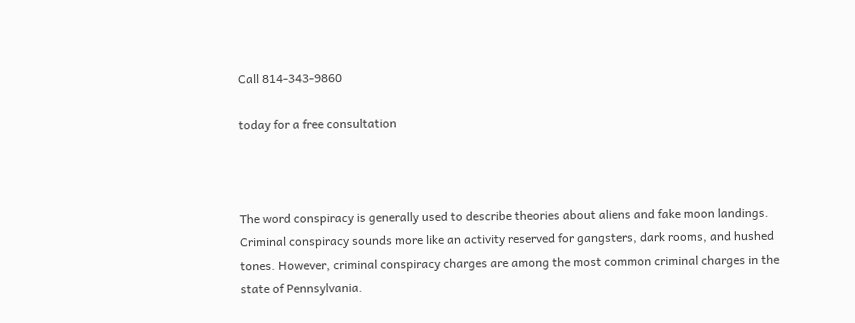Call 814-343-9860

today for a free consultation



The word conspiracy is generally used to describe theories about aliens and fake moon landings. Criminal conspiracy sounds more like an activity reserved for gangsters, dark rooms, and hushed tones. However, criminal conspiracy charges are among the most common criminal charges in the state of Pennsylvania.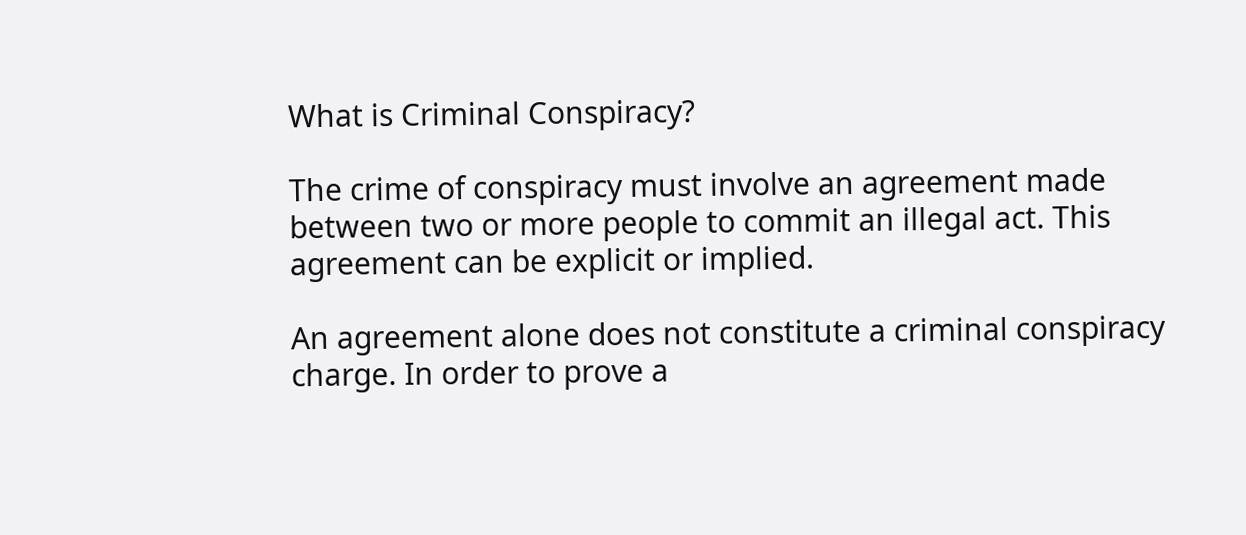What is Criminal Conspiracy?

The crime of conspiracy must involve an agreement made between two or more people to commit an illegal act. This agreement can be explicit or implied.

An agreement alone does not constitute a criminal conspiracy charge. In order to prove a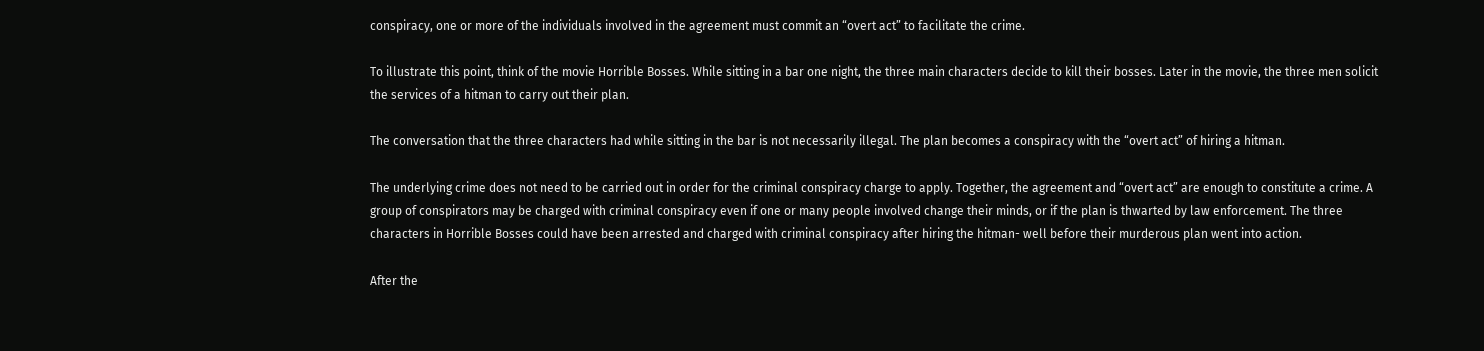conspiracy, one or more of the individuals involved in the agreement must commit an “overt act” to facilitate the crime.

To illustrate this point, think of the movie Horrible Bosses. While sitting in a bar one night, the three main characters decide to kill their bosses. Later in the movie, the three men solicit the services of a hitman to carry out their plan.

The conversation that the three characters had while sitting in the bar is not necessarily illegal. The plan becomes a conspiracy with the “overt act” of hiring a hitman.

The underlying crime does not need to be carried out in order for the criminal conspiracy charge to apply. Together, the agreement and “overt act” are enough to constitute a crime. A group of conspirators may be charged with criminal conspiracy even if one or many people involved change their minds, or if the plan is thwarted by law enforcement. The three characters in Horrible Bosses could have been arrested and charged with criminal conspiracy after hiring the hitman- well before their murderous plan went into action.

After the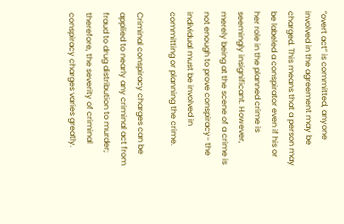“overt act” is committed, anyone involved in the agreement may be charged. This means that a person may be labeled a conspirator even if his or her role in the planned crime is seemingly insignificant. However, merely being at the scene of a crime is not enough to prove conspiracy- the individual must be involved in committing or planning the crime.

Criminal conspiracy charges can be applied to nearly any criminal act from fraud to drug distribution to murder; therefore, the severity of criminal conspiracy charges varies greatly.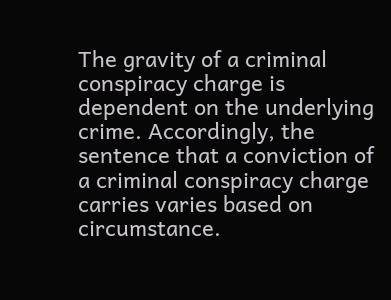The gravity of a criminal conspiracy charge is dependent on the underlying crime. Accordingly, the sentence that a conviction of a criminal conspiracy charge carries varies based on circumstance.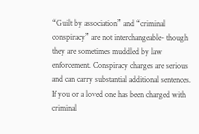“Guilt by association” and “criminal conspiracy” are not interchangeable- though they are sometimes muddled by law enforcement. Conspiracy charges are serious and can carry substantial additional sentences. If you or a loved one has been charged with criminal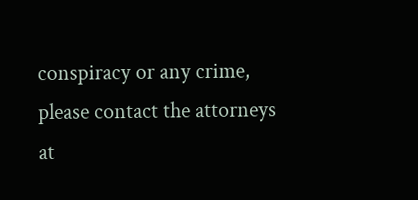conspiracy or any crime, please contact the attorneys at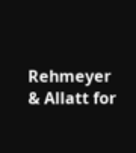Rehmeyer & Allatt for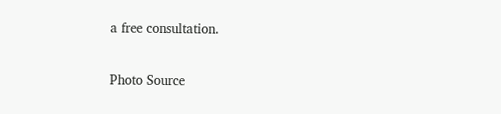a free consultation.

Photo Source